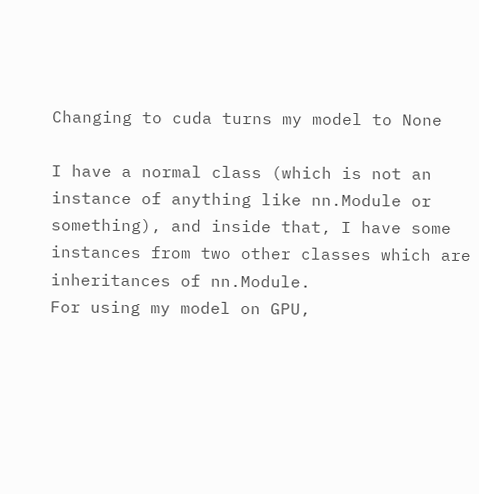Changing to cuda turns my model to None

I have a normal class (which is not an instance of anything like nn.Module or something), and inside that, I have some instances from two other classes which are inheritances of nn.Module.
For using my model on GPU,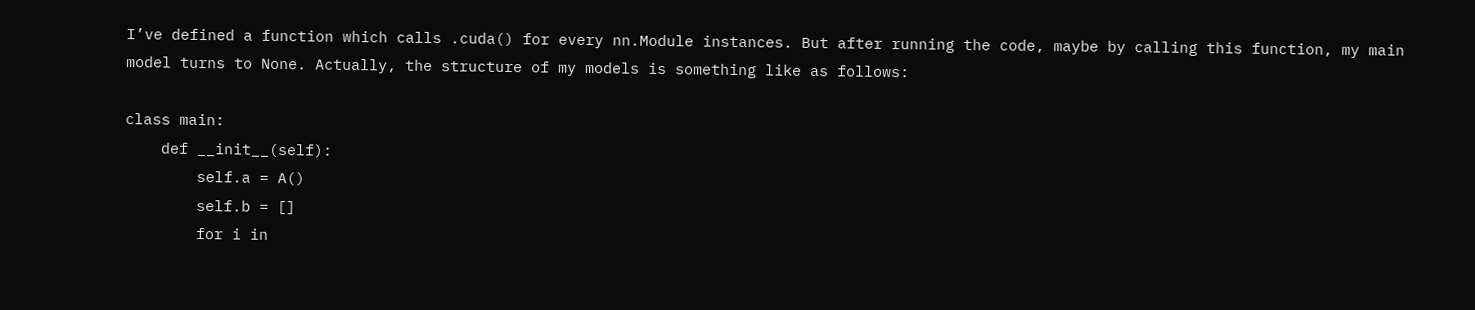I’ve defined a function which calls .cuda() for every nn.Module instances. But after running the code, maybe by calling this function, my main model turns to None. Actually, the structure of my models is something like as follows:

class main:
    def __init__(self):
        self.a = A()
        self.b = []
        for i in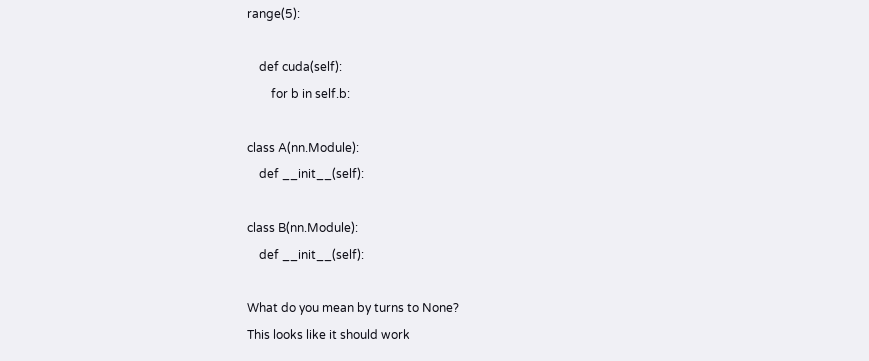range(5):

    def cuda(self):
        for b in self.b:

class A(nn.Module):
    def __init__(self):

class B(nn.Module):
    def __init__(self):

What do you mean by turns to None?
This looks like it should work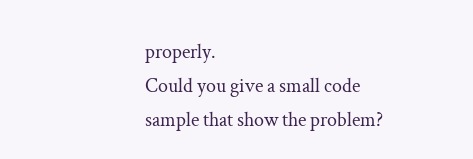properly.
Could you give a small code sample that show the problem?